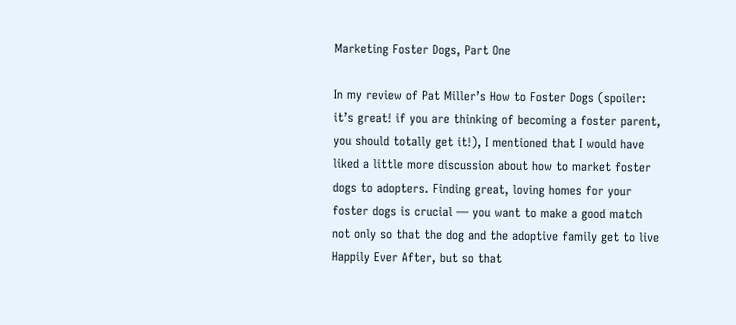Marketing Foster Dogs, Part One

In my review of Pat Miller’s How to Foster Dogs (spoiler: it’s great! if you are thinking of becoming a foster parent, you should totally get it!), I mentioned that I would have liked a little more discussion about how to market foster dogs to adopters. Finding great, loving homes for your foster dogs is crucial — you want to make a good match not only so that the dog and the adoptive family get to live Happily Ever After, but so that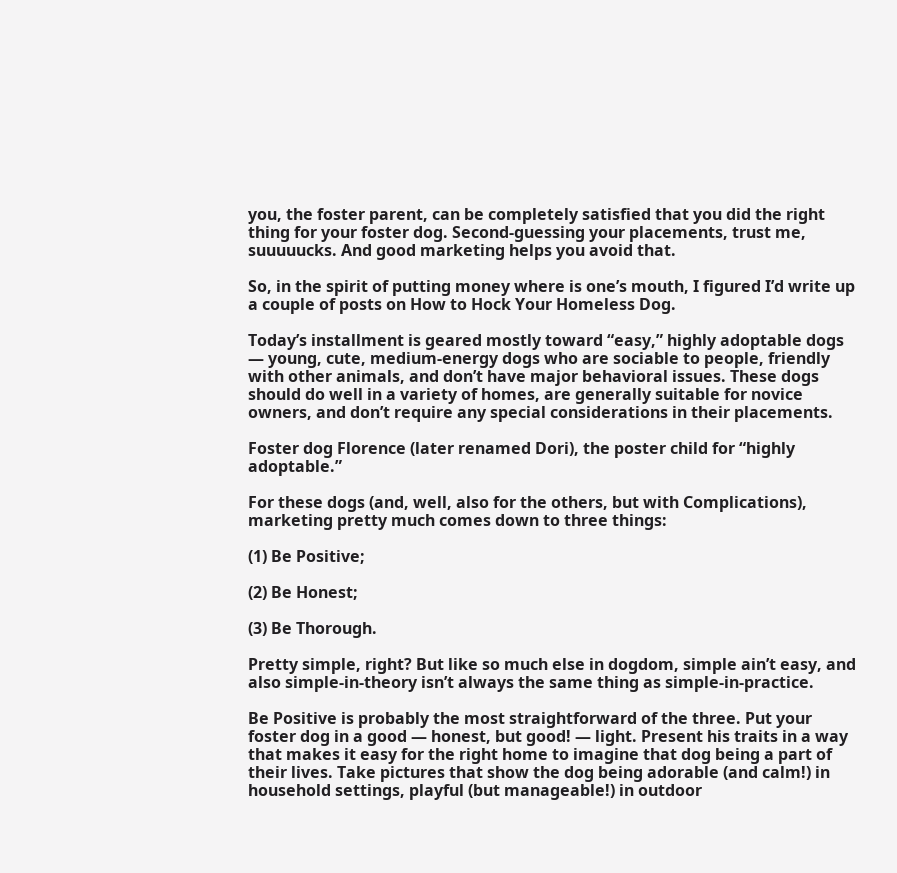you, the foster parent, can be completely satisfied that you did the right thing for your foster dog. Second-guessing your placements, trust me, suuuuucks. And good marketing helps you avoid that.

So, in the spirit of putting money where is one’s mouth, I figured I’d write up a couple of posts on How to Hock Your Homeless Dog.

Today’s installment is geared mostly toward “easy,” highly adoptable dogs — young, cute, medium-energy dogs who are sociable to people, friendly with other animals, and don’t have major behavioral issues. These dogs should do well in a variety of homes, are generally suitable for novice owners, and don’t require any special considerations in their placements.

Foster dog Florence (later renamed Dori), the poster child for “highly adoptable.”

For these dogs (and, well, also for the others, but with Complications), marketing pretty much comes down to three things:

(1) Be Positive;

(2) Be Honest;

(3) Be Thorough.

Pretty simple, right? But like so much else in dogdom, simple ain’t easy, and also simple-in-theory isn’t always the same thing as simple-in-practice.

Be Positive is probably the most straightforward of the three. Put your foster dog in a good — honest, but good! — light. Present his traits in a way that makes it easy for the right home to imagine that dog being a part of their lives. Take pictures that show the dog being adorable (and calm!) in household settings, playful (but manageable!) in outdoor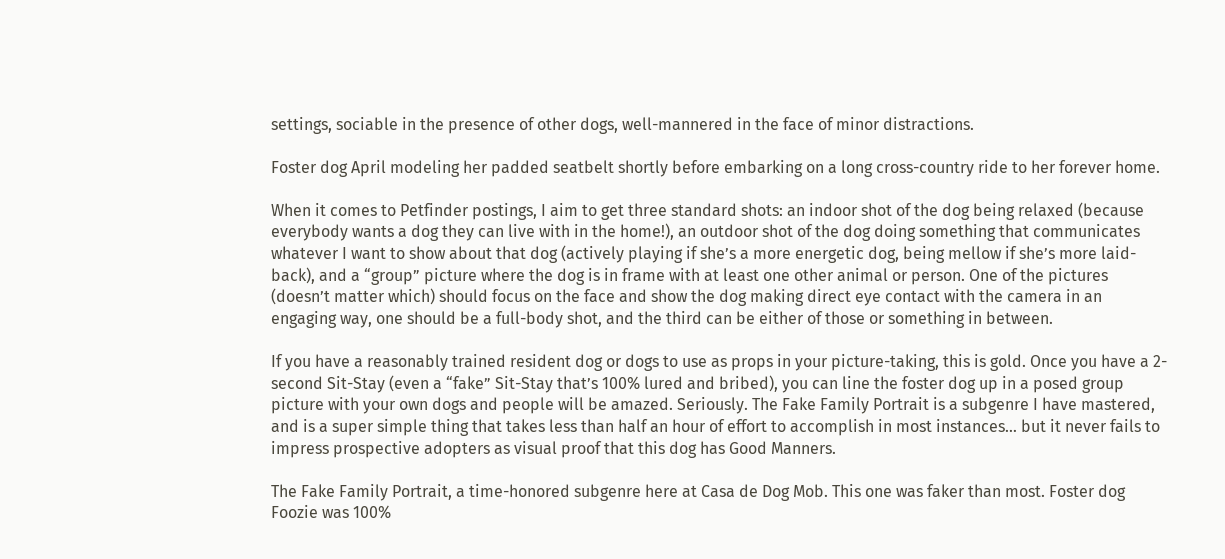settings, sociable in the presence of other dogs, well-mannered in the face of minor distractions.

Foster dog April modeling her padded seatbelt shortly before embarking on a long cross-country ride to her forever home.

When it comes to Petfinder postings, I aim to get three standard shots: an indoor shot of the dog being relaxed (because everybody wants a dog they can live with in the home!), an outdoor shot of the dog doing something that communicates whatever I want to show about that dog (actively playing if she’s a more energetic dog, being mellow if she’s more laid-back), and a “group” picture where the dog is in frame with at least one other animal or person. One of the pictures (doesn’t matter which) should focus on the face and show the dog making direct eye contact with the camera in an engaging way, one should be a full-body shot, and the third can be either of those or something in between.

If you have a reasonably trained resident dog or dogs to use as props in your picture-taking, this is gold. Once you have a 2-second Sit-Stay (even a “fake” Sit-Stay that’s 100% lured and bribed), you can line the foster dog up in a posed group picture with your own dogs and people will be amazed. Seriously. The Fake Family Portrait is a subgenre I have mastered, and is a super simple thing that takes less than half an hour of effort to accomplish in most instances… but it never fails to impress prospective adopters as visual proof that this dog has Good Manners.

The Fake Family Portrait, a time-honored subgenre here at Casa de Dog Mob. This one was faker than most. Foster dog Foozie was 100%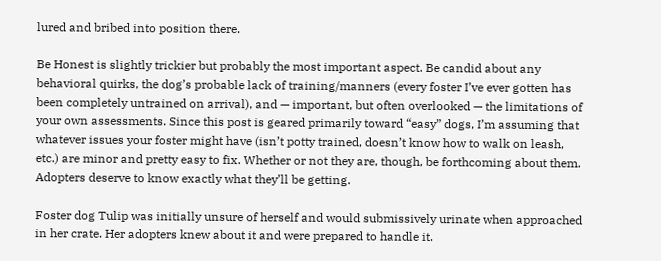lured and bribed into position there.

Be Honest is slightly trickier but probably the most important aspect. Be candid about any behavioral quirks, the dog’s probable lack of training/manners (every foster I’ve ever gotten has been completely untrained on arrival), and — important, but often overlooked — the limitations of your own assessments. Since this post is geared primarily toward “easy” dogs, I’m assuming that whatever issues your foster might have (isn’t potty trained, doesn’t know how to walk on leash, etc.) are minor and pretty easy to fix. Whether or not they are, though, be forthcoming about them. Adopters deserve to know exactly what they’ll be getting.

Foster dog Tulip was initially unsure of herself and would submissively urinate when approached in her crate. Her adopters knew about it and were prepared to handle it.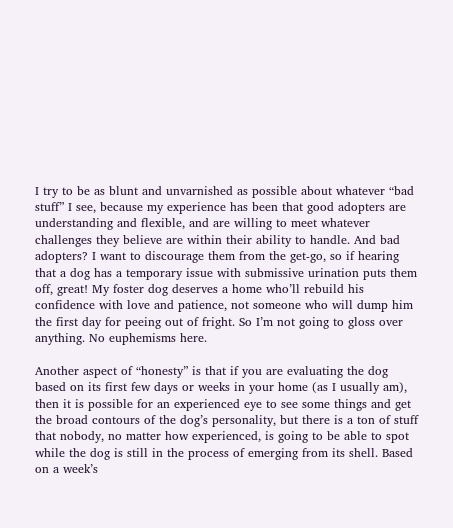I try to be as blunt and unvarnished as possible about whatever “bad stuff” I see, because my experience has been that good adopters are understanding and flexible, and are willing to meet whatever challenges they believe are within their ability to handle. And bad adopters? I want to discourage them from the get-go, so if hearing that a dog has a temporary issue with submissive urination puts them off, great! My foster dog deserves a home who’ll rebuild his confidence with love and patience, not someone who will dump him the first day for peeing out of fright. So I’m not going to gloss over anything. No euphemisms here.

Another aspect of “honesty” is that if you are evaluating the dog based on its first few days or weeks in your home (as I usually am), then it is possible for an experienced eye to see some things and get the broad contours of the dog’s personality, but there is a ton of stuff that nobody, no matter how experienced, is going to be able to spot while the dog is still in the process of emerging from its shell. Based on a week’s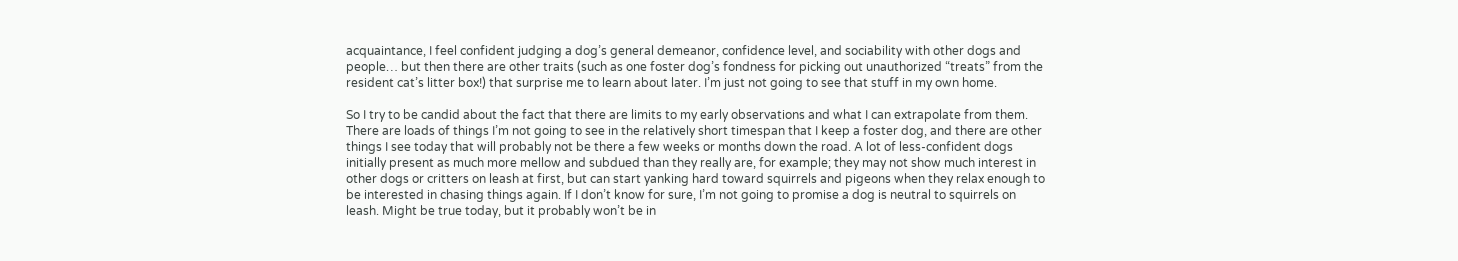acquaintance, I feel confident judging a dog’s general demeanor, confidence level, and sociability with other dogs and people… but then there are other traits (such as one foster dog’s fondness for picking out unauthorized “treats” from the resident cat’s litter box!) that surprise me to learn about later. I’m just not going to see that stuff in my own home.

So I try to be candid about the fact that there are limits to my early observations and what I can extrapolate from them. There are loads of things I’m not going to see in the relatively short timespan that I keep a foster dog, and there are other things I see today that will probably not be there a few weeks or months down the road. A lot of less-confident dogs initially present as much more mellow and subdued than they really are, for example; they may not show much interest in other dogs or critters on leash at first, but can start yanking hard toward squirrels and pigeons when they relax enough to be interested in chasing things again. If I don’t know for sure, I’m not going to promise a dog is neutral to squirrels on leash. Might be true today, but it probably won’t be in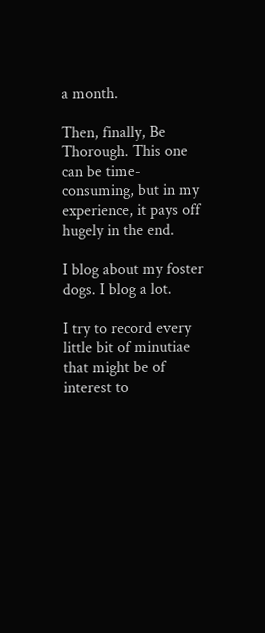a month.

Then, finally, Be Thorough. This one can be time-consuming, but in my experience, it pays off hugely in the end.

I blog about my foster dogs. I blog a lot.

I try to record every little bit of minutiae that might be of interest to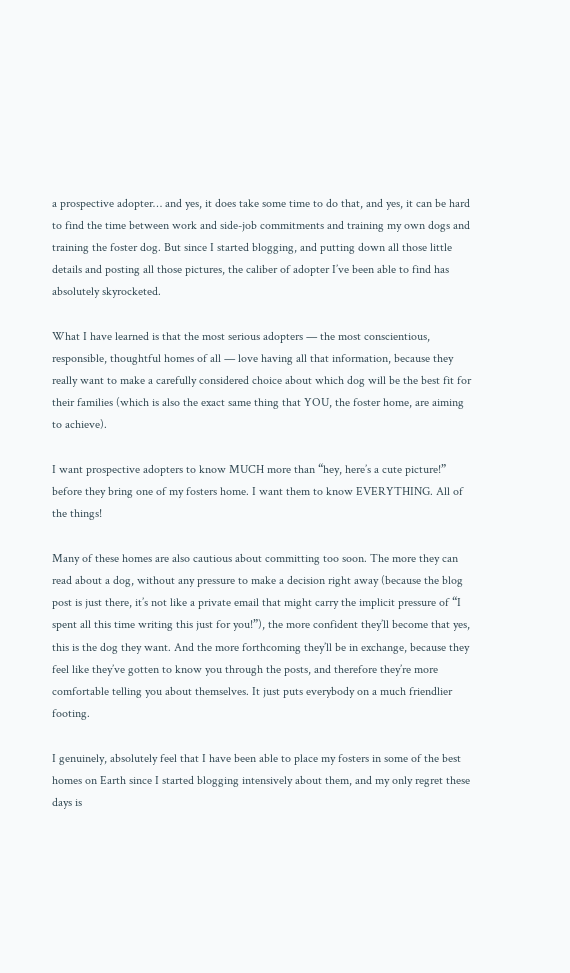a prospective adopter… and yes, it does take some time to do that, and yes, it can be hard to find the time between work and side-job commitments and training my own dogs and training the foster dog. But since I started blogging, and putting down all those little details and posting all those pictures, the caliber of adopter I’ve been able to find has absolutely skyrocketed.

What I have learned is that the most serious adopters — the most conscientious, responsible, thoughtful homes of all — love having all that information, because they really want to make a carefully considered choice about which dog will be the best fit for their families (which is also the exact same thing that YOU, the foster home, are aiming to achieve).

I want prospective adopters to know MUCH more than “hey, here’s a cute picture!” before they bring one of my fosters home. I want them to know EVERYTHING. All of the things!

Many of these homes are also cautious about committing too soon. The more they can read about a dog, without any pressure to make a decision right away (because the blog post is just there, it’s not like a private email that might carry the implicit pressure of “I spent all this time writing this just for you!”), the more confident they’ll become that yes, this is the dog they want. And the more forthcoming they’ll be in exchange, because they feel like they’ve gotten to know you through the posts, and therefore they’re more comfortable telling you about themselves. It just puts everybody on a much friendlier footing.

I genuinely, absolutely feel that I have been able to place my fosters in some of the best homes on Earth since I started blogging intensively about them, and my only regret these days is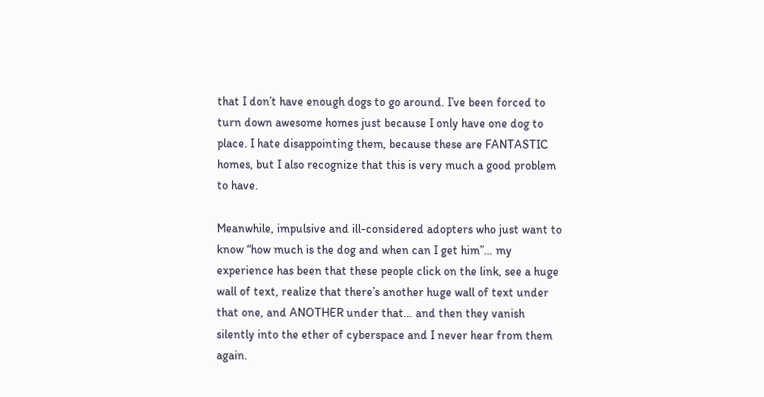that I don’t have enough dogs to go around. I’ve been forced to turn down awesome homes just because I only have one dog to place. I hate disappointing them, because these are FANTASTIC homes, but I also recognize that this is very much a good problem to have.

Meanwhile, impulsive and ill-considered adopters who just want to know “how much is the dog and when can I get him”… my experience has been that these people click on the link, see a huge wall of text, realize that there’s another huge wall of text under that one, and ANOTHER under that… and then they vanish silently into the ether of cyberspace and I never hear from them again.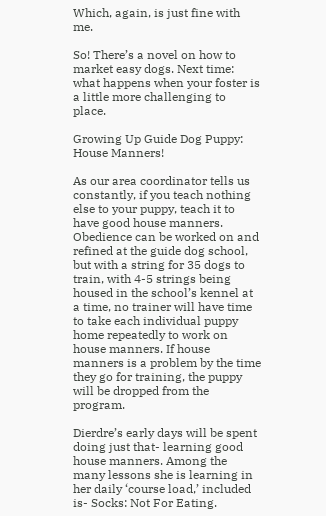Which, again, is just fine with me.

So! There’s a novel on how to market easy dogs. Next time: what happens when your foster is a little more challenging to place.

Growing Up Guide Dog Puppy: House Manners!

As our area coordinator tells us constantly, if you teach nothing else to your puppy, teach it to have good house manners. Obedience can be worked on and refined at the guide dog school, but with a string for 35 dogs to train, with 4-5 strings being housed in the school’s kennel at a time, no trainer will have time to take each individual puppy home repeatedly to work on house manners. If house manners is a problem by the time they go for training, the puppy will be dropped from the program.

Dierdre’s early days will be spent doing just that- learning good house manners. Among the many lessons she is learning in her daily ‘course load,’ included is- Socks: Not For Eating.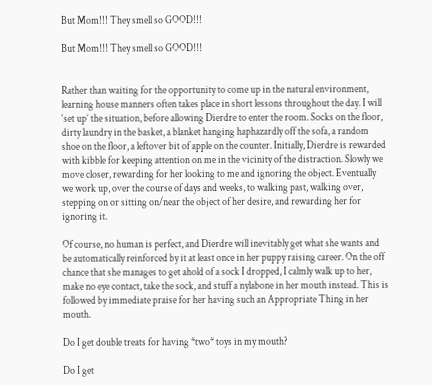But Mom!!! They smell so GOOD!!!

But Mom!!! They smell so GOOD!!!


Rather than waiting for the opportunity to come up in the natural environment, learning house manners often takes place in short lessons throughout the day. I will ‘set up’ the situation, before allowing Dierdre to enter the room. Socks on the floor, dirty laundry in the basket, a blanket hanging haphazardly off the sofa, a random shoe on the floor, a leftover bit of apple on the counter. Initially, Dierdre is rewarded with kibble for keeping attention on me in the vicinity of the distraction. Slowly we move closer, rewarding for her looking to me and ignoring the object. Eventually we work up, over the course of days and weeks, to walking past, walking over, stepping on or sitting on/near the object of her desire, and rewarding her for ignoring it.

Of course, no human is perfect, and Dierdre will inevitably get what she wants and be automatically reinforced by it at least once in her puppy raising career. On the off chance that she manages to get ahold of a sock I dropped, I calmly walk up to her, make no eye contact, take the sock, and stuff a nylabone in her mouth instead. This is followed by immediate praise for her having such an Appropriate Thing in her mouth.

Do I get double treats for having *two* toys in my mouth?

Do I get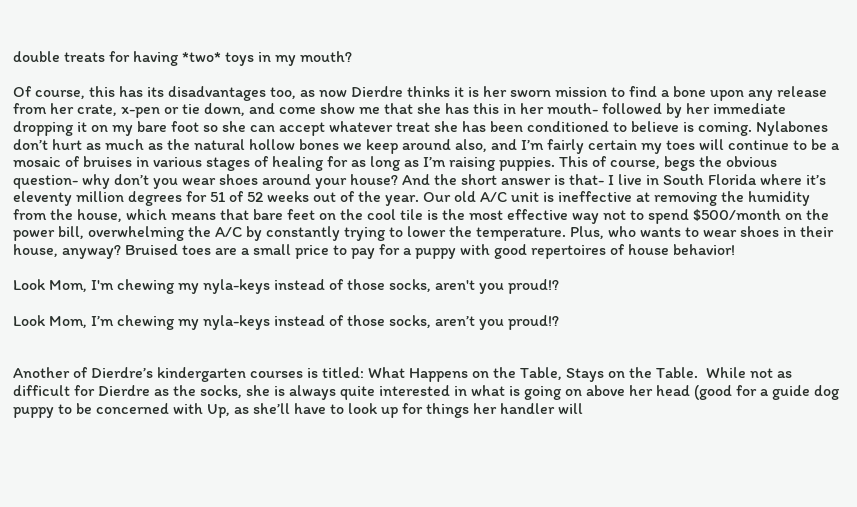double treats for having *two* toys in my mouth?

Of course, this has its disadvantages too, as now Dierdre thinks it is her sworn mission to find a bone upon any release from her crate, x-pen or tie down, and come show me that she has this in her mouth- followed by her immediate dropping it on my bare foot so she can accept whatever treat she has been conditioned to believe is coming. Nylabones don’t hurt as much as the natural hollow bones we keep around also, and I’m fairly certain my toes will continue to be a mosaic of bruises in various stages of healing for as long as I’m raising puppies. This of course, begs the obvious question- why don’t you wear shoes around your house? And the short answer is that- I live in South Florida where it’s eleventy million degrees for 51 of 52 weeks out of the year. Our old A/C unit is ineffective at removing the humidity from the house, which means that bare feet on the cool tile is the most effective way not to spend $500/month on the power bill, overwhelming the A/C by constantly trying to lower the temperature. Plus, who wants to wear shoes in their house, anyway? Bruised toes are a small price to pay for a puppy with good repertoires of house behavior!

Look Mom, I'm chewing my nyla-keys instead of those socks, aren't you proud!?

Look Mom, I’m chewing my nyla-keys instead of those socks, aren’t you proud!?


Another of Dierdre’s kindergarten courses is titled: What Happens on the Table, Stays on the Table.  While not as difficult for Dierdre as the socks, she is always quite interested in what is going on above her head (good for a guide dog puppy to be concerned with Up, as she’ll have to look up for things her handler will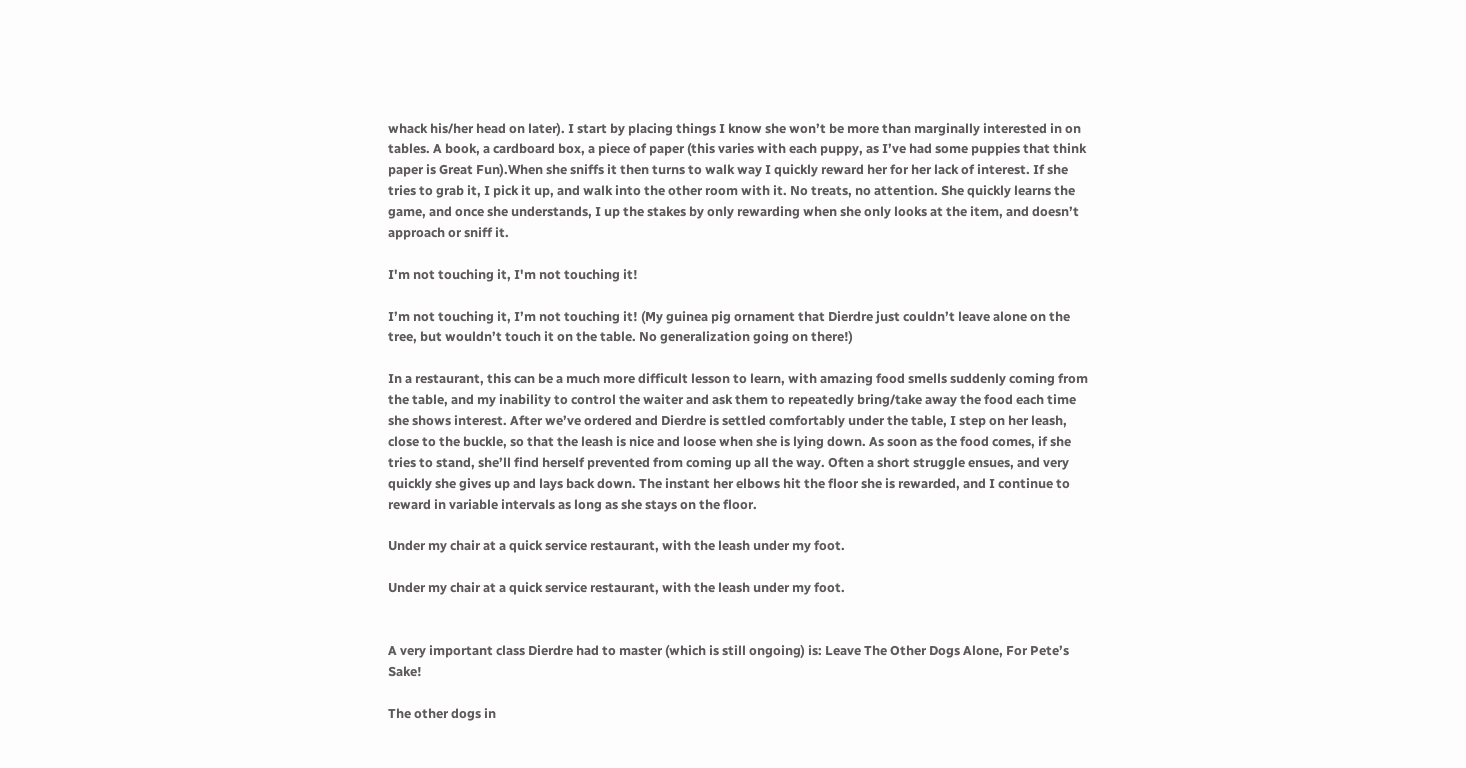whack his/her head on later). I start by placing things I know she won’t be more than marginally interested in on tables. A book, a cardboard box, a piece of paper (this varies with each puppy, as I’ve had some puppies that think paper is Great Fun).When she sniffs it then turns to walk way I quickly reward her for her lack of interest. If she tries to grab it, I pick it up, and walk into the other room with it. No treats, no attention. She quickly learns the game, and once she understands, I up the stakes by only rewarding when she only looks at the item, and doesn’t approach or sniff it.

I'm not touching it, I'm not touching it!

I’m not touching it, I’m not touching it! (My guinea pig ornament that Dierdre just couldn’t leave alone on the tree, but wouldn’t touch it on the table. No generalization going on there!)

In a restaurant, this can be a much more difficult lesson to learn, with amazing food smells suddenly coming from the table, and my inability to control the waiter and ask them to repeatedly bring/take away the food each time she shows interest. After we’ve ordered and Dierdre is settled comfortably under the table, I step on her leash, close to the buckle, so that the leash is nice and loose when she is lying down. As soon as the food comes, if she tries to stand, she’ll find herself prevented from coming up all the way. Often a short struggle ensues, and very quickly she gives up and lays back down. The instant her elbows hit the floor she is rewarded, and I continue to reward in variable intervals as long as she stays on the floor.

Under my chair at a quick service restaurant, with the leash under my foot.

Under my chair at a quick service restaurant, with the leash under my foot.


A very important class Dierdre had to master (which is still ongoing) is: Leave The Other Dogs Alone, For Pete’s Sake!

The other dogs in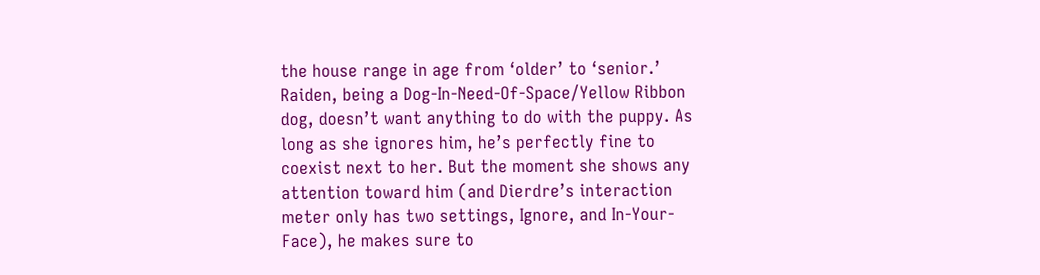the house range in age from ‘older’ to ‘senior.’ Raiden, being a Dog-In-Need-Of-Space/Yellow Ribbon dog, doesn’t want anything to do with the puppy. As long as she ignores him, he’s perfectly fine to coexist next to her. But the moment she shows any attention toward him (and Dierdre’s interaction meter only has two settings, Ignore, and In-Your-Face), he makes sure to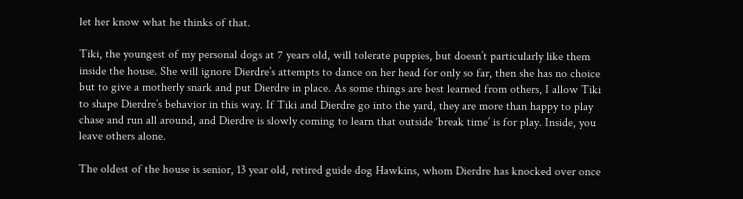let her know what he thinks of that.

Tiki, the youngest of my personal dogs at 7 years old, will tolerate puppies, but doesn’t particularly like them inside the house. She will ignore Dierdre’s attempts to dance on her head for only so far, then she has no choice but to give a motherly snark and put Dierdre in place. As some things are best learned from others, I allow Tiki to shape Dierdre’s behavior in this way. If Tiki and Dierdre go into the yard, they are more than happy to play chase and run all around, and Dierdre is slowly coming to learn that outside ‘break time’ is for play. Inside, you leave others alone.

The oldest of the house is senior, 13 year old, retired guide dog Hawkins, whom Dierdre has knocked over once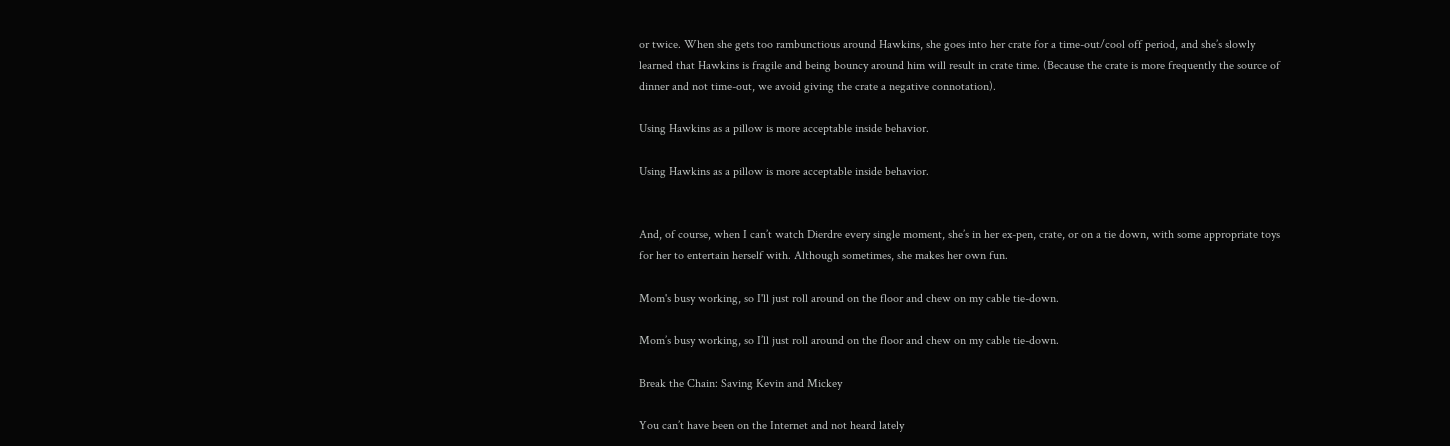or twice. When she gets too rambunctious around Hawkins, she goes into her crate for a time-out/cool off period, and she’s slowly learned that Hawkins is fragile and being bouncy around him will result in crate time. (Because the crate is more frequently the source of dinner and not time-out, we avoid giving the crate a negative connotation).

Using Hawkins as a pillow is more acceptable inside behavior.

Using Hawkins as a pillow is more acceptable inside behavior.


And, of course, when I can’t watch Dierdre every single moment, she’s in her ex-pen, crate, or on a tie down, with some appropriate toys for her to entertain herself with. Although sometimes, she makes her own fun.

Mom's busy working, so I'll just roll around on the floor and chew on my cable tie-down.

Mom’s busy working, so I’ll just roll around on the floor and chew on my cable tie-down.

Break the Chain: Saving Kevin and Mickey

You can’t have been on the Internet and not heard lately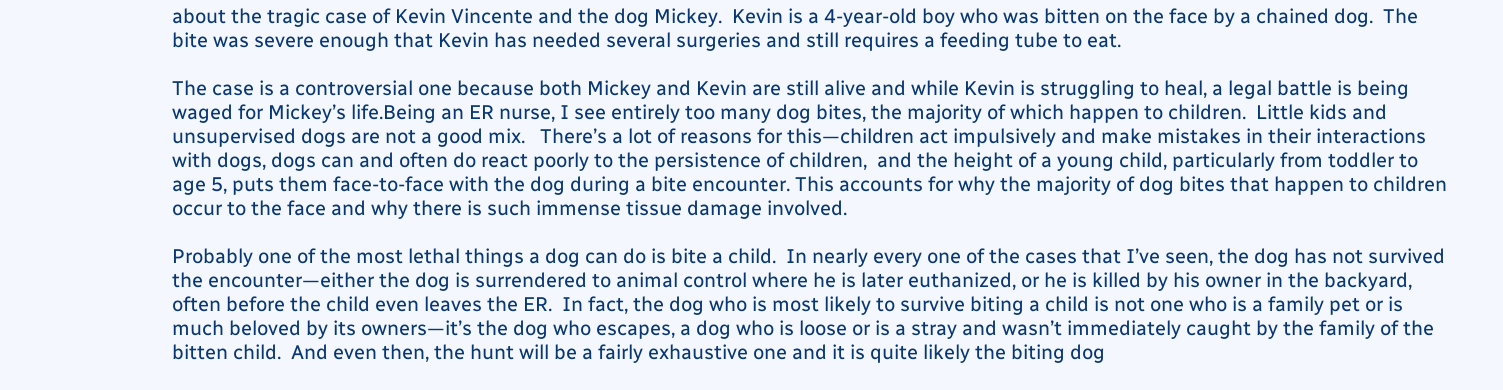about the tragic case of Kevin Vincente and the dog Mickey.  Kevin is a 4-year-old boy who was bitten on the face by a chained dog.  The bite was severe enough that Kevin has needed several surgeries and still requires a feeding tube to eat.

The case is a controversial one because both Mickey and Kevin are still alive and while Kevin is struggling to heal, a legal battle is being waged for Mickey’s life.Being an ER nurse, I see entirely too many dog bites, the majority of which happen to children.  Little kids and unsupervised dogs are not a good mix.   There’s a lot of reasons for this—children act impulsively and make mistakes in their interactions with dogs, dogs can and often do react poorly to the persistence of children,  and the height of a young child, particularly from toddler to age 5, puts them face-to-face with the dog during a bite encounter. This accounts for why the majority of dog bites that happen to children occur to the face and why there is such immense tissue damage involved.

Probably one of the most lethal things a dog can do is bite a child.  In nearly every one of the cases that I’ve seen, the dog has not survived the encounter—either the dog is surrendered to animal control where he is later euthanized, or he is killed by his owner in the backyard, often before the child even leaves the ER.  In fact, the dog who is most likely to survive biting a child is not one who is a family pet or is much beloved by its owners—it’s the dog who escapes, a dog who is loose or is a stray and wasn’t immediately caught by the family of the bitten child.  And even then, the hunt will be a fairly exhaustive one and it is quite likely the biting dog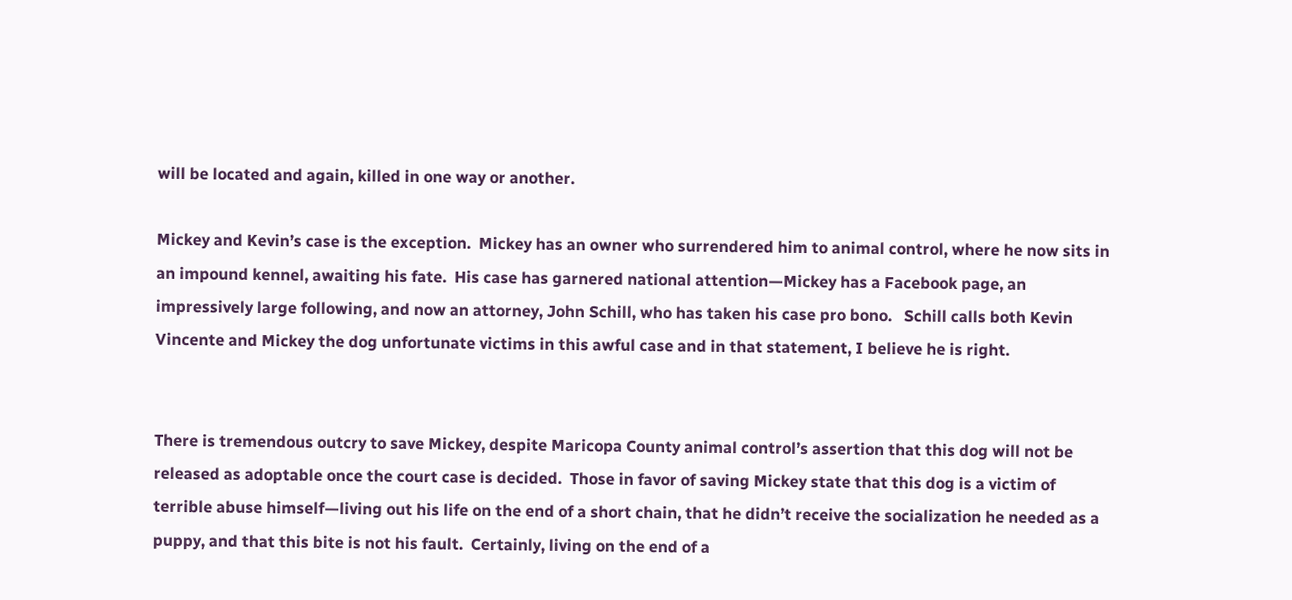will be located and again, killed in one way or another.

Mickey and Kevin’s case is the exception.  Mickey has an owner who surrendered him to animal control, where he now sits in an impound kennel, awaiting his fate.  His case has garnered national attention—Mickey has a Facebook page, an impressively large following, and now an attorney, John Schill, who has taken his case pro bono.   Schill calls both Kevin Vincente and Mickey the dog unfortunate victims in this awful case and in that statement, I believe he is right.


There is tremendous outcry to save Mickey, despite Maricopa County animal control’s assertion that this dog will not be released as adoptable once the court case is decided.  Those in favor of saving Mickey state that this dog is a victim of terrible abuse himself—living out his life on the end of a short chain, that he didn’t receive the socialization he needed as a puppy, and that this bite is not his fault.  Certainly, living on the end of a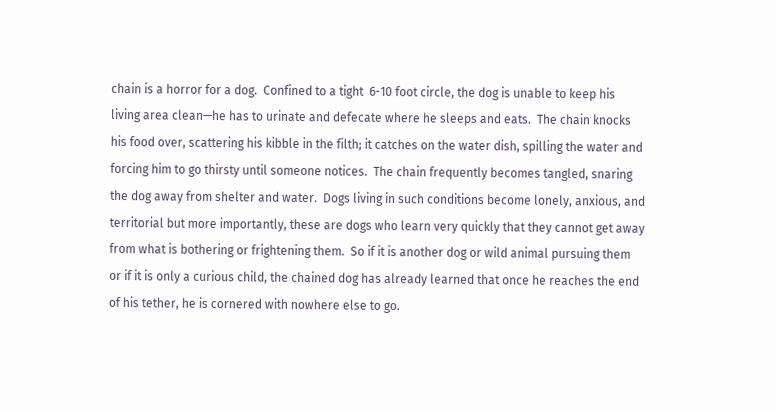chain is a horror for a dog.  Confined to a tight  6-10 foot circle, the dog is unable to keep his living area clean—he has to urinate and defecate where he sleeps and eats.  The chain knocks his food over, scattering his kibble in the filth; it catches on the water dish, spilling the water and forcing him to go thirsty until someone notices.  The chain frequently becomes tangled, snaring the dog away from shelter and water.  Dogs living in such conditions become lonely, anxious, and territorial but more importantly, these are dogs who learn very quickly that they cannot get away from what is bothering or frightening them.  So if it is another dog or wild animal pursuing them or if it is only a curious child, the chained dog has already learned that once he reaches the end of his tether, he is cornered with nowhere else to go.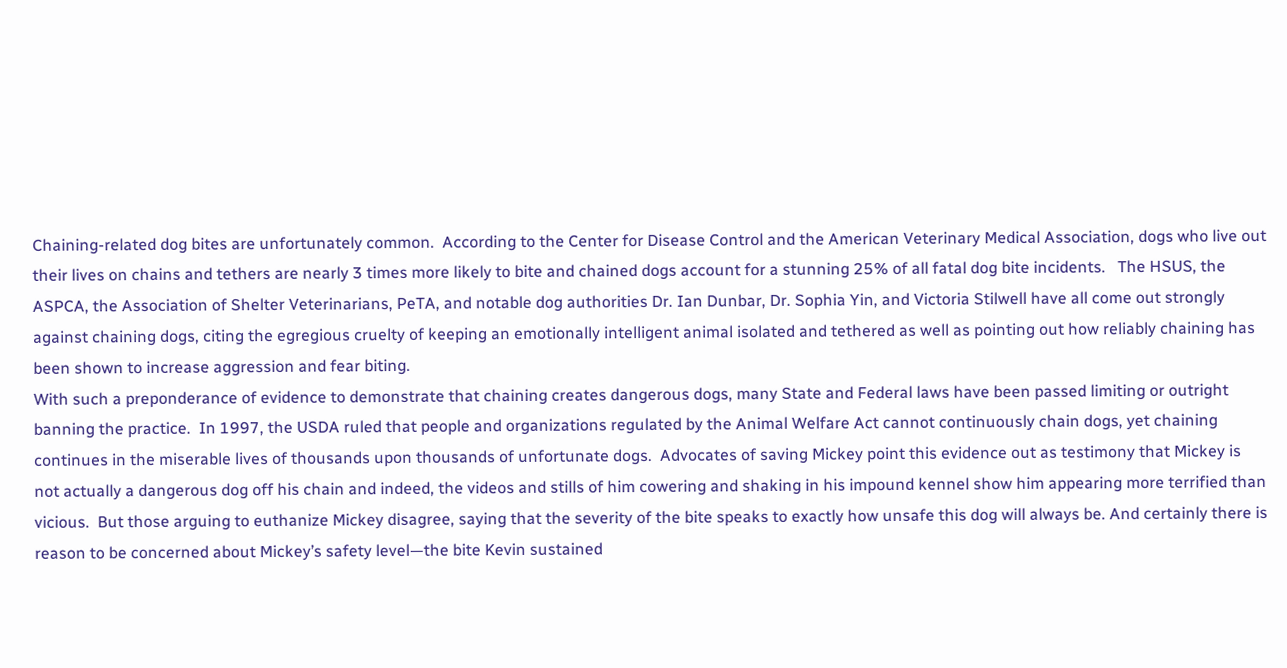Chaining-related dog bites are unfortunately common.  According to the Center for Disease Control and the American Veterinary Medical Association, dogs who live out their lives on chains and tethers are nearly 3 times more likely to bite and chained dogs account for a stunning 25% of all fatal dog bite incidents.   The HSUS, the ASPCA, the Association of Shelter Veterinarians, PeTA, and notable dog authorities Dr. Ian Dunbar, Dr. Sophia Yin, and Victoria Stilwell have all come out strongly against chaining dogs, citing the egregious cruelty of keeping an emotionally intelligent animal isolated and tethered as well as pointing out how reliably chaining has been shown to increase aggression and fear biting.
With such a preponderance of evidence to demonstrate that chaining creates dangerous dogs, many State and Federal laws have been passed limiting or outright banning the practice.  In 1997, the USDA ruled that people and organizations regulated by the Animal Welfare Act cannot continuously chain dogs, yet chaining continues in the miserable lives of thousands upon thousands of unfortunate dogs.  Advocates of saving Mickey point this evidence out as testimony that Mickey is not actually a dangerous dog off his chain and indeed, the videos and stills of him cowering and shaking in his impound kennel show him appearing more terrified than vicious.  But those arguing to euthanize Mickey disagree, saying that the severity of the bite speaks to exactly how unsafe this dog will always be. And certainly there is reason to be concerned about Mickey’s safety level—the bite Kevin sustained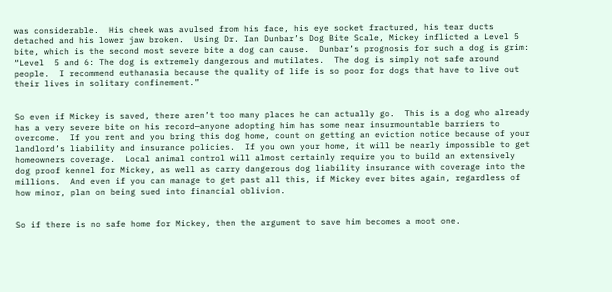was considerable.  His cheek was avulsed from his face, his eye socket fractured, his tear ducts detached and his lower jaw broken.  Using Dr. Ian Dunbar’s Dog Bite Scale, Mickey inflicted a Level 5 bite, which is the second most severe bite a dog can cause.  Dunbar’s prognosis for such a dog is grim:  “Level  5 and 6: The dog is extremely dangerous and mutilates.  The dog is simply not safe around people.  I recommend euthanasia because the quality of life is so poor for dogs that have to live out their lives in solitary confinement.”


So even if Mickey is saved, there aren’t too many places he can actually go.  This is a dog who already has a very severe bite on his record—anyone adopting him has some near insurmountable barriers to overcome.  If you rent and you bring this dog home, count on getting an eviction notice because of your landlord’s liability and insurance policies.  If you own your home, it will be nearly impossible to get homeowners coverage.  Local animal control will almost certainly require you to build an extensively dog proof kennel for Mickey, as well as carry dangerous dog liability insurance with coverage into the millions.  And even if you can manage to get past all this, if Mickey ever bites again, regardless of how minor, plan on being sued into financial oblivion.


So if there is no safe home for Mickey, then the argument to save him becomes a moot one.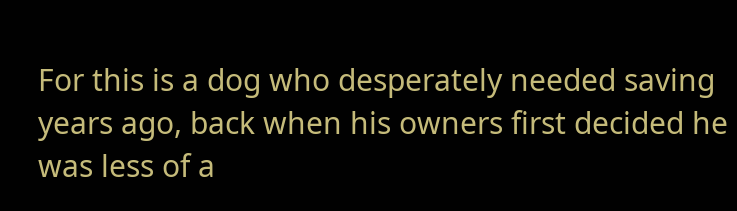For this is a dog who desperately needed saving years ago, back when his owners first decided he was less of a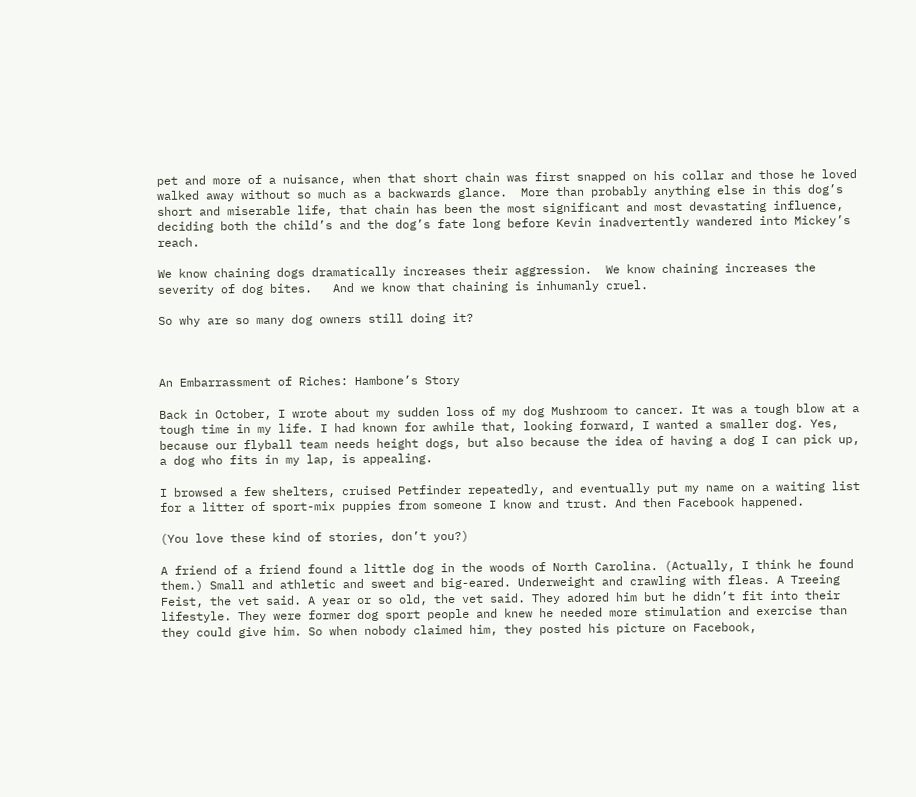pet and more of a nuisance, when that short chain was first snapped on his collar and those he loved walked away without so much as a backwards glance.  More than probably anything else in this dog’s short and miserable life, that chain has been the most significant and most devastating influence, deciding both the child’s and the dog’s fate long before Kevin inadvertently wandered into Mickey’s reach.

We know chaining dogs dramatically increases their aggression.  We know chaining increases the severity of dog bites.   And we know that chaining is inhumanly cruel.

So why are so many dog owners still doing it?



An Embarrassment of Riches: Hambone’s Story

Back in October, I wrote about my sudden loss of my dog Mushroom to cancer. It was a tough blow at a tough time in my life. I had known for awhile that, looking forward, I wanted a smaller dog. Yes, because our flyball team needs height dogs, but also because the idea of having a dog I can pick up, a dog who fits in my lap, is appealing.

I browsed a few shelters, cruised Petfinder repeatedly, and eventually put my name on a waiting list for a litter of sport-mix puppies from someone I know and trust. And then Facebook happened.

(You love these kind of stories, don’t you?)

A friend of a friend found a little dog in the woods of North Carolina. (Actually, I think he found them.) Small and athletic and sweet and big-eared. Underweight and crawling with fleas. A Treeing Feist, the vet said. A year or so old, the vet said. They adored him but he didn’t fit into their lifestyle. They were former dog sport people and knew he needed more stimulation and exercise than they could give him. So when nobody claimed him, they posted his picture on Facebook,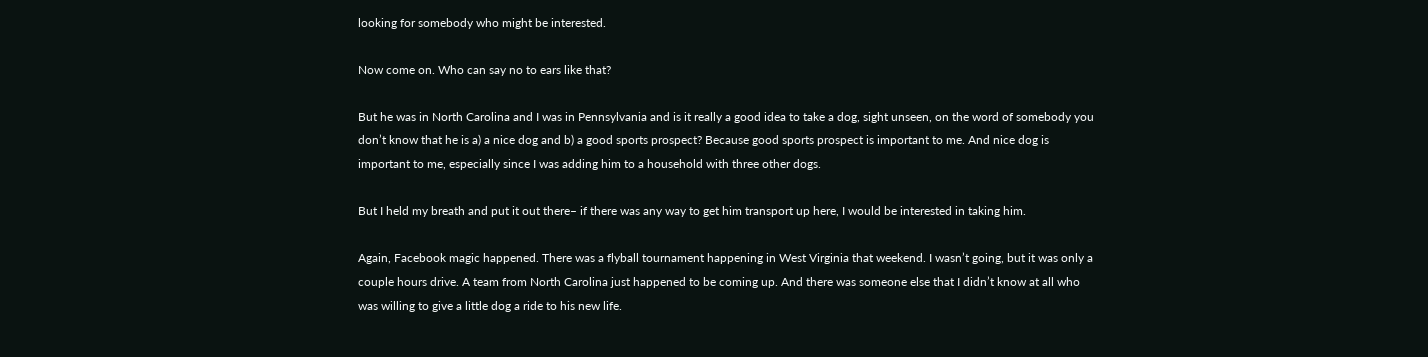looking for somebody who might be interested.

Now come on. Who can say no to ears like that?

But he was in North Carolina and I was in Pennsylvania and is it really a good idea to take a dog, sight unseen, on the word of somebody you don’t know that he is a) a nice dog and b) a good sports prospect? Because good sports prospect is important to me. And nice dog is important to me, especially since I was adding him to a household with three other dogs.

But I held my breath and put it out there– if there was any way to get him transport up here, I would be interested in taking him.

Again, Facebook magic happened. There was a flyball tournament happening in West Virginia that weekend. I wasn’t going, but it was only a couple hours drive. A team from North Carolina just happened to be coming up. And there was someone else that I didn’t know at all who was willing to give a little dog a ride to his new life.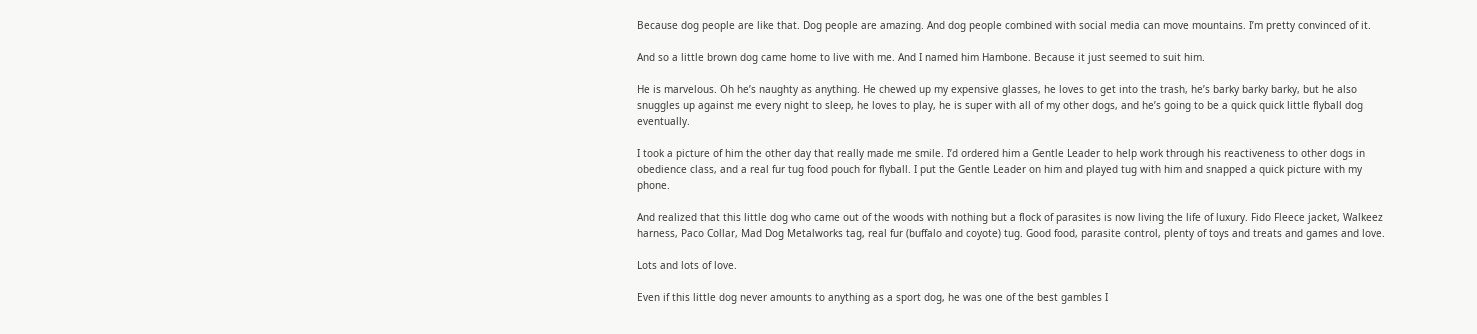Because dog people are like that. Dog people are amazing. And dog people combined with social media can move mountains. I’m pretty convinced of it.

And so a little brown dog came home to live with me. And I named him Hambone. Because it just seemed to suit him.

He is marvelous. Oh he’s naughty as anything. He chewed up my expensive glasses, he loves to get into the trash, he’s barky barky barky, but he also snuggles up against me every night to sleep, he loves to play, he is super with all of my other dogs, and he’s going to be a quick quick little flyball dog eventually.

I took a picture of him the other day that really made me smile. I’d ordered him a Gentle Leader to help work through his reactiveness to other dogs in obedience class, and a real fur tug food pouch for flyball. I put the Gentle Leader on him and played tug with him and snapped a quick picture with my phone.

And realized that this little dog who came out of the woods with nothing but a flock of parasites is now living the life of luxury. Fido Fleece jacket, Walkeez harness, Paco Collar, Mad Dog Metalworks tag, real fur (buffalo and coyote) tug. Good food, parasite control, plenty of toys and treats and games and love.

Lots and lots of love.

Even if this little dog never amounts to anything as a sport dog, he was one of the best gambles I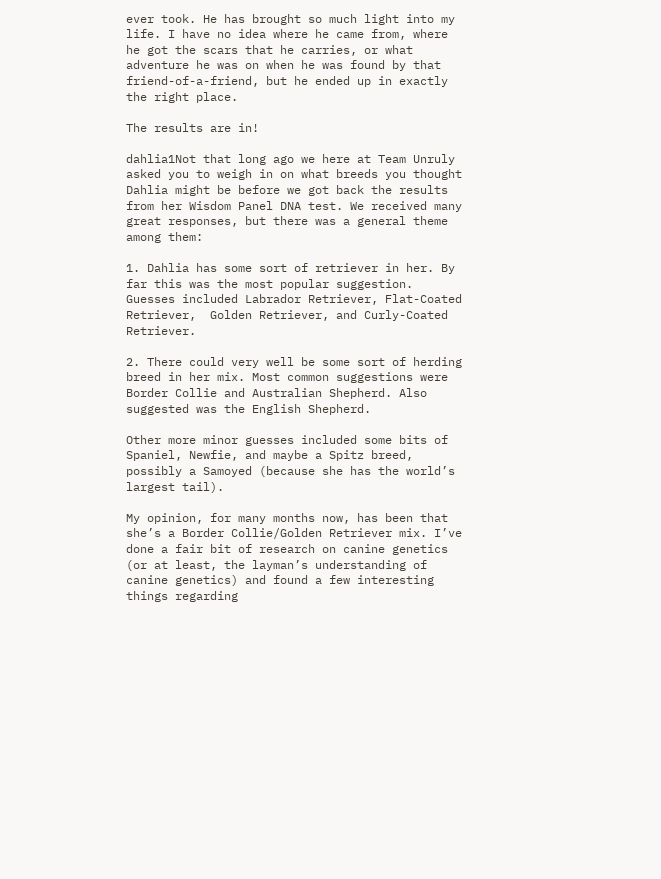ever took. He has brought so much light into my life. I have no idea where he came from, where he got the scars that he carries, or what adventure he was on when he was found by that friend-of-a-friend, but he ended up in exactly the right place.

The results are in!

dahlia1Not that long ago we here at Team Unruly asked you to weigh in on what breeds you thought Dahlia might be before we got back the results from her Wisdom Panel DNA test. We received many great responses, but there was a general theme among them:

1. Dahlia has some sort of retriever in her. By far this was the most popular suggestion. Guesses included Labrador Retriever, Flat-Coated Retriever,  Golden Retriever, and Curly-Coated Retriever.

2. There could very well be some sort of herding breed in her mix. Most common suggestions were Border Collie and Australian Shepherd. Also suggested was the English Shepherd.

Other more minor guesses included some bits of Spaniel, Newfie, and maybe a Spitz breed, possibly a Samoyed (because she has the world’s largest tail).

My opinion, for many months now, has been that she’s a Border Collie/Golden Retriever mix. I’ve done a fair bit of research on canine genetics (or at least, the layman’s understanding of canine genetics) and found a few interesting things regarding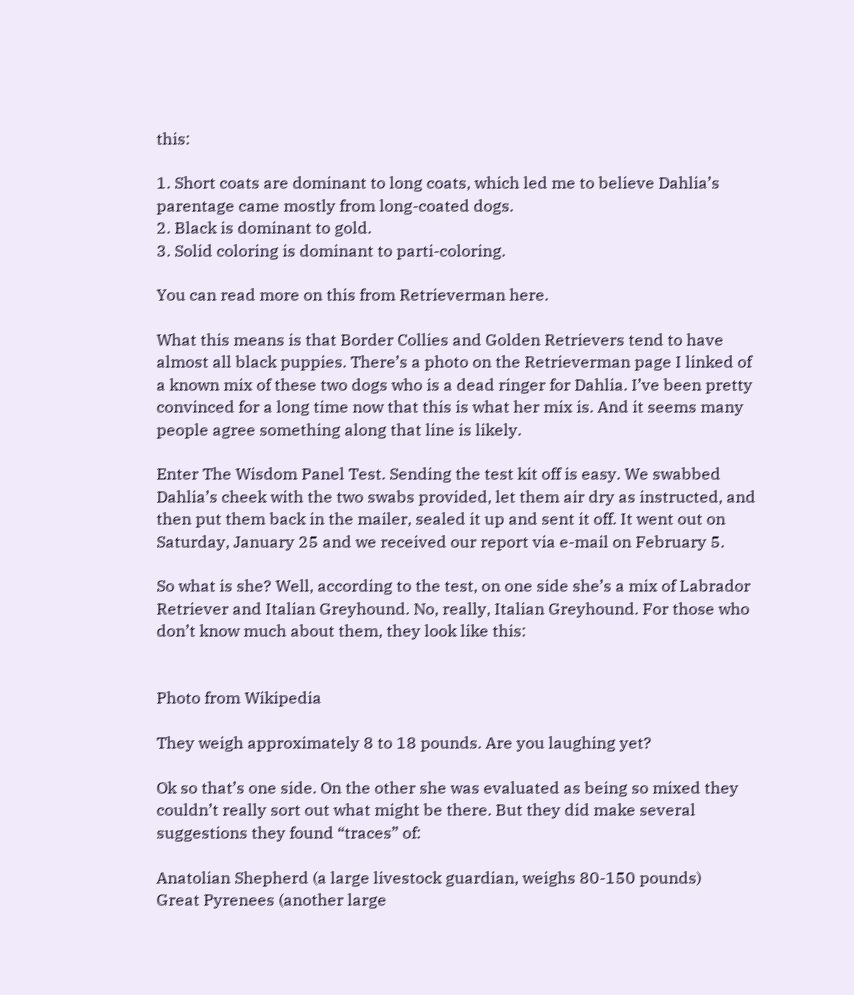this:

1. Short coats are dominant to long coats, which led me to believe Dahlia’s parentage came mostly from long-coated dogs.
2. Black is dominant to gold.
3. Solid coloring is dominant to parti-coloring.

You can read more on this from Retrieverman here.

What this means is that Border Collies and Golden Retrievers tend to have almost all black puppies. There’s a photo on the Retrieverman page I linked of a known mix of these two dogs who is a dead ringer for Dahlia. I’ve been pretty convinced for a long time now that this is what her mix is. And it seems many people agree something along that line is likely.

Enter The Wisdom Panel Test. Sending the test kit off is easy. We swabbed Dahlia’s cheek with the two swabs provided, let them air dry as instructed, and then put them back in the mailer, sealed it up and sent it off. It went out on Saturday, January 25 and we received our report via e-mail on February 5.

So what is she? Well, according to the test, on one side she’s a mix of Labrador Retriever and Italian Greyhound. No, really, Italian Greyhound. For those who don’t know much about them, they look like this:


Photo from Wikipedia

They weigh approximately 8 to 18 pounds. Are you laughing yet?

Ok so that’s one side. On the other she was evaluated as being so mixed they couldn’t really sort out what might be there. But they did make several suggestions they found “traces” of:

Anatolian Shepherd (a large livestock guardian, weighs 80-150 pounds)
Great Pyrenees (another large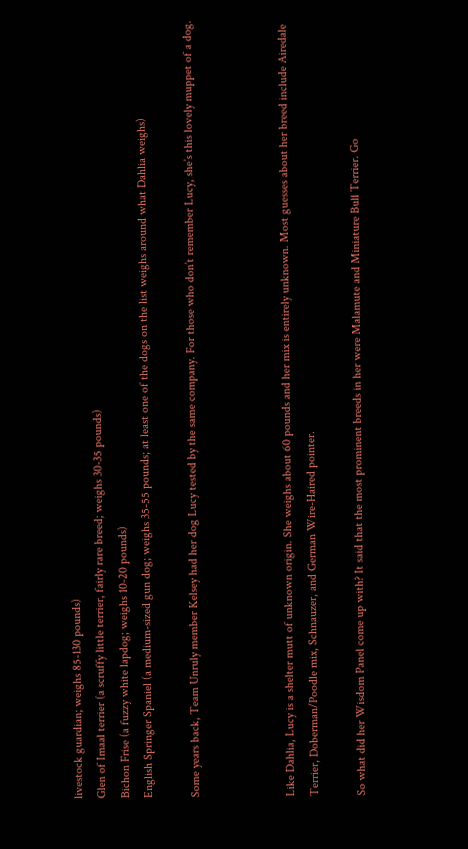livestock guardian; weighs 85-130 pounds)
Glen of Imaal terrier (a scruffy little terrier, fairly rare breed; weighs 30-35 pounds)
Bichon Frise (a fuzzy white lapdog; weighs 10-20 pounds)
English Springer Spaniel (a medium-sized gun dog; weighs 35-55 pounds; at least one of the dogs on the list weighs around what Dahlia weighs)

Some years back, Team Unruly member Kelsey had her dog Lucy tested by the same company. For those who don’t remember Lucy, she’s this lovely muppet of a dog.



Like Dahlia, Lucy is a shelter mutt of unknown origin. She weighs about 60 pounds and her mix is entirely unknown. Most guesses about her breed include Airedale Terrier, Doberman/Poodle mix, Schnauzer, and German Wire-Haired pointer.

So what did her Wisdom Panel come up with? It said that the most prominent breeds in her were Malamute and Miniature Bull Terrier. Go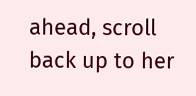ahead, scroll back up to her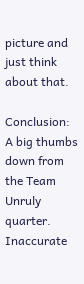picture and just think about that.

Conclusion: A big thumbs down from the Team Unruly quarter. Inaccurate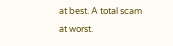at best. A total scam at worst.